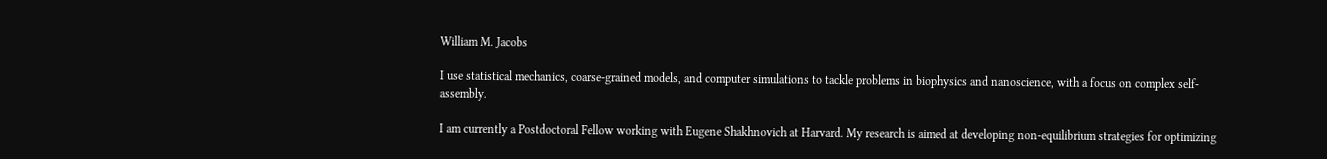William M. Jacobs

I use statistical mechanics, coarse-grained models, and computer simulations to tackle problems in biophysics and nanoscience, with a focus on complex self-assembly.

I am currently a Postdoctoral Fellow working with Eugene Shakhnovich at Harvard. My research is aimed at developing non-equilibrium strategies for optimizing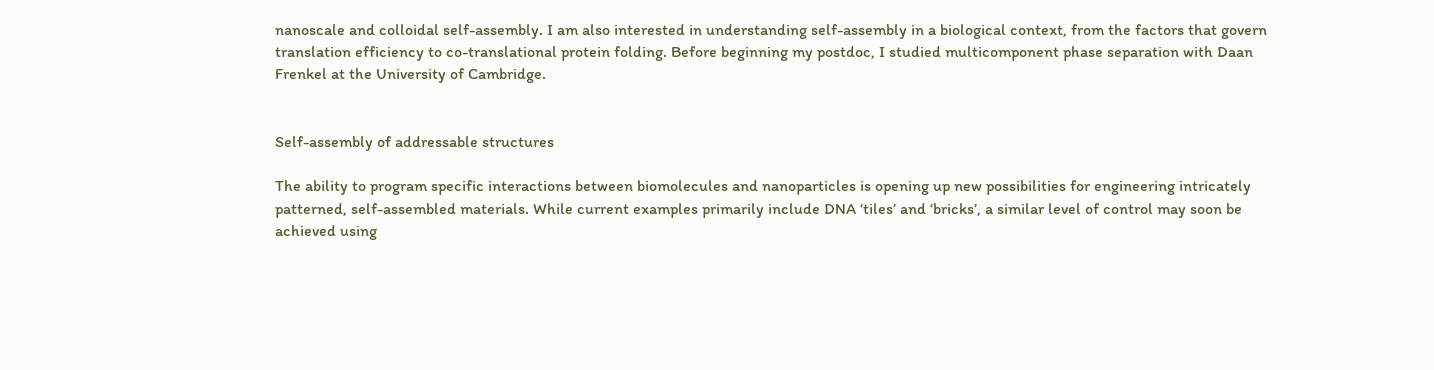nanoscale and colloidal self-assembly. I am also interested in understanding self-assembly in a biological context, from the factors that govern translation efficiency to co-translational protein folding. Before beginning my postdoc, I studied multicomponent phase separation with Daan Frenkel at the University of Cambridge.


Self-assembly of addressable structures

The ability to program specific interactions between biomolecules and nanoparticles is opening up new possibilities for engineering intricately patterned, self-assembled materials. While current examples primarily include DNA ‘tiles’ and ‘bricks’, a similar level of control may soon be achieved using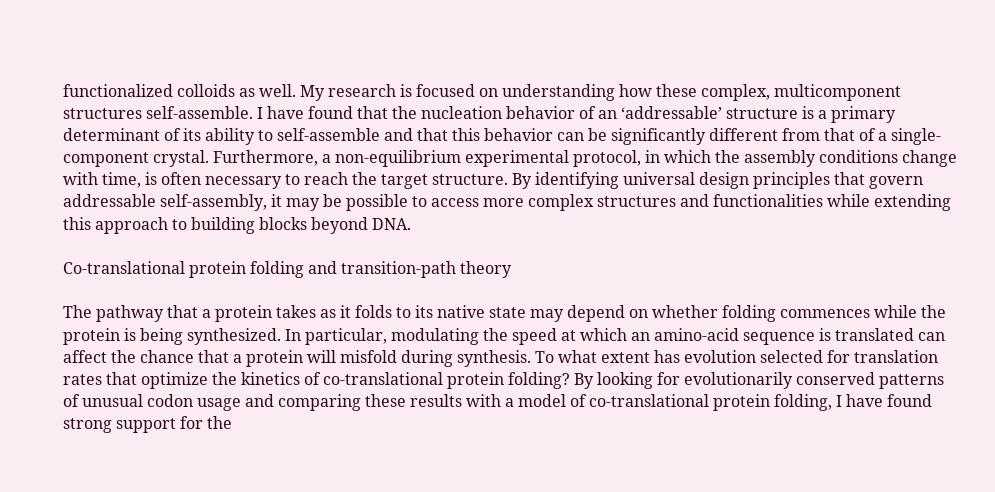functionalized colloids as well. My research is focused on understanding how these complex, multicomponent structures self-assemble. I have found that the nucleation behavior of an ‘addressable’ structure is a primary determinant of its ability to self-assemble and that this behavior can be significantly different from that of a single-component crystal. Furthermore, a non-equilibrium experimental protocol, in which the assembly conditions change with time, is often necessary to reach the target structure. By identifying universal design principles that govern addressable self-assembly, it may be possible to access more complex structures and functionalities while extending this approach to building blocks beyond DNA.

Co-translational protein folding and transition-path theory

The pathway that a protein takes as it folds to its native state may depend on whether folding commences while the protein is being synthesized. In particular, modulating the speed at which an amino-acid sequence is translated can affect the chance that a protein will misfold during synthesis. To what extent has evolution selected for translation rates that optimize the kinetics of co-translational protein folding? By looking for evolutionarily conserved patterns of unusual codon usage and comparing these results with a model of co-translational protein folding, I have found strong support for the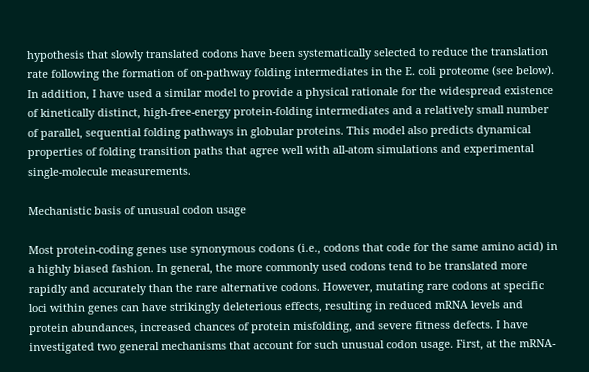hypothesis that slowly translated codons have been systematically selected to reduce the translation rate following the formation of on-pathway folding intermediates in the E. coli proteome (see below). In addition, I have used a similar model to provide a physical rationale for the widespread existence of kinetically distinct, high-free-energy protein-folding intermediates and a relatively small number of parallel, sequential folding pathways in globular proteins. This model also predicts dynamical properties of folding transition paths that agree well with all-atom simulations and experimental single-molecule measurements.

Mechanistic basis of unusual codon usage

Most protein-coding genes use synonymous codons (i.e., codons that code for the same amino acid) in a highly biased fashion. In general, the more commonly used codons tend to be translated more rapidly and accurately than the rare alternative codons. However, mutating rare codons at specific loci within genes can have strikingly deleterious effects, resulting in reduced mRNA levels and protein abundances, increased chances of protein misfolding, and severe fitness defects. I have investigated two general mechanisms that account for such unusual codon usage. First, at the mRNA-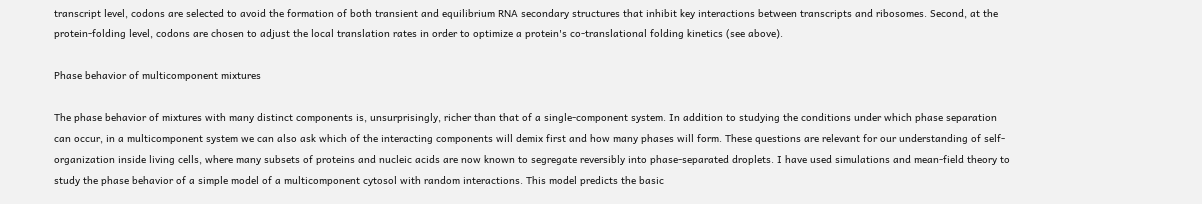transcript level, codons are selected to avoid the formation of both transient and equilibrium RNA secondary structures that inhibit key interactions between transcripts and ribosomes. Second, at the protein-folding level, codons are chosen to adjust the local translation rates in order to optimize a protein's co-translational folding kinetics (see above).

Phase behavior of multicomponent mixtures

The phase behavior of mixtures with many distinct components is, unsurprisingly, richer than that of a single-component system. In addition to studying the conditions under which phase separation can occur, in a multicomponent system we can also ask which of the interacting components will demix first and how many phases will form. These questions are relevant for our understanding of self-organization inside living cells, where many subsets of proteins and nucleic acids are now known to segregate reversibly into phase-separated droplets. I have used simulations and mean-field theory to study the phase behavior of a simple model of a multicomponent cytosol with random interactions. This model predicts the basic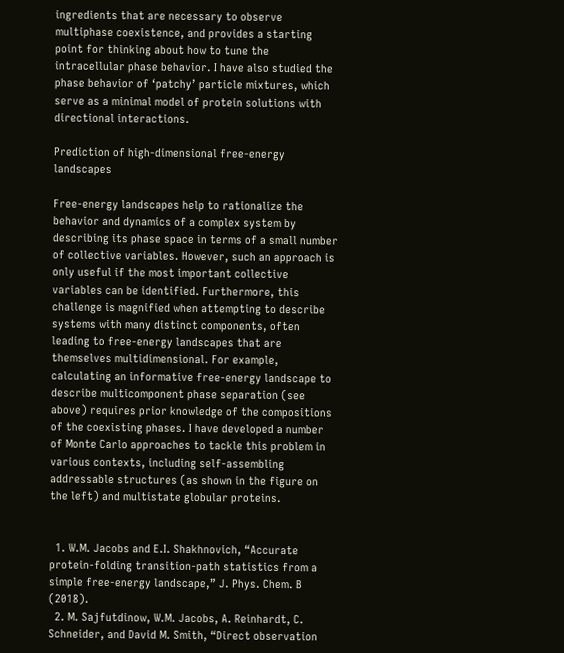ingredients that are necessary to observe multiphase coexistence, and provides a starting point for thinking about how to tune the intracellular phase behavior. I have also studied the phase behavior of ‘patchy’ particle mixtures, which serve as a minimal model of protein solutions with directional interactions.

Prediction of high-dimensional free-energy landscapes

Free-energy landscapes help to rationalize the behavior and dynamics of a complex system by describing its phase space in terms of a small number of collective variables. However, such an approach is only useful if the most important collective variables can be identified. Furthermore, this challenge is magnified when attempting to describe systems with many distinct components, often leading to free-energy landscapes that are themselves multidimensional. For example, calculating an informative free-energy landscape to describe multicomponent phase separation (see above) requires prior knowledge of the compositions of the coexisting phases. I have developed a number of Monte Carlo approaches to tackle this problem in various contexts, including self-assembling addressable structures (as shown in the figure on the left) and multistate globular proteins.


  1. W.M. Jacobs and E.I. Shakhnovich, “Accurate protein-folding transition-path statistics from a simple free-energy landscape,” J. Phys. Chem. B (2018).
  2. M. Sajfutdinow, W.M. Jacobs, A. Reinhardt, C. Schneider, and David M. Smith, “Direct observation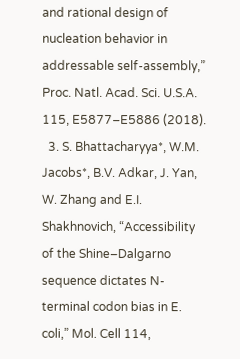and rational design of nucleation behavior in addressable self-assembly,” Proc. Natl. Acad. Sci. U.S.A. 115, E5877–E5886 (2018).
  3. S. Bhattacharyya*, W.M. Jacobs*, B.V. Adkar, J. Yan, W. Zhang and E.I. Shakhnovich, “Accessibility of the Shine–Dalgarno sequence dictates N-terminal codon bias in E. coli,” Mol. Cell 114,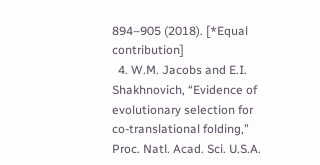894–905 (2018). [*Equal contribution]
  4. W.M. Jacobs and E.I. Shakhnovich, “Evidence of evolutionary selection for co-translational folding,” Proc. Natl. Acad. Sci. U.S.A.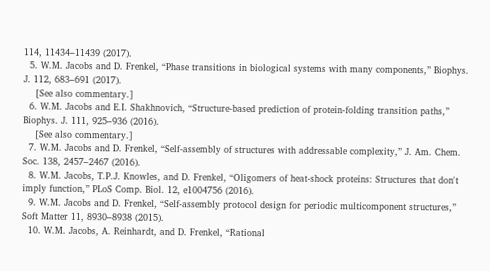114, 11434–11439 (2017).
  5. W.M. Jacobs and D. Frenkel, “Phase transitions in biological systems with many components,” Biophys. J. 112, 683–691 (2017).
    [See also commentary.]
  6. W.M. Jacobs and E.I. Shakhnovich, “Structure-based prediction of protein-folding transition paths,” Biophys. J. 111, 925–936 (2016).
    [See also commentary.]
  7. W.M. Jacobs and D. Frenkel, “Self-assembly of structures with addressable complexity,” J. Am. Chem. Soc. 138, 2457–2467 (2016).
  8. W.M. Jacobs, T.P.J. Knowles, and D. Frenkel, “Oligomers of heat-shock proteins: Structures that don't imply function,” PLoS Comp. Biol. 12, e1004756 (2016).
  9. W.M. Jacobs and D. Frenkel, “Self-assembly protocol design for periodic multicomponent structures,” Soft Matter 11, 8930–8938 (2015).
  10. W.M. Jacobs, A. Reinhardt, and D. Frenkel, “Rational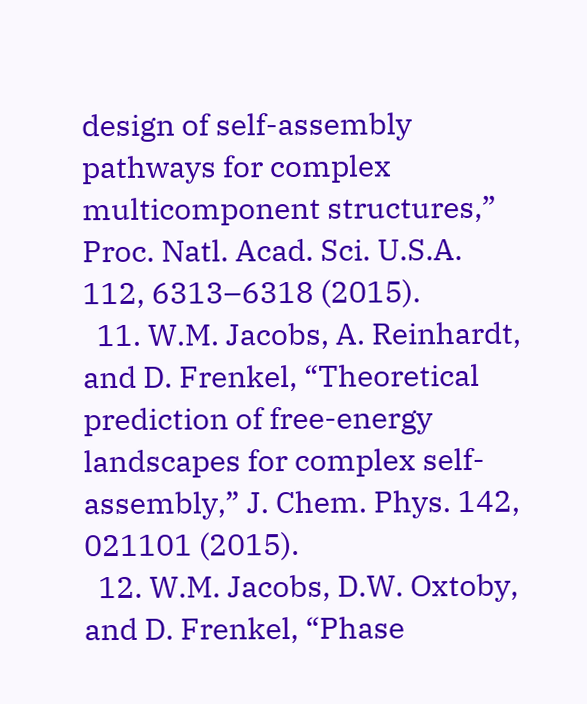design of self-assembly pathways for complex multicomponent structures,” Proc. Natl. Acad. Sci. U.S.A. 112, 6313–6318 (2015).
  11. W.M. Jacobs, A. Reinhardt, and D. Frenkel, “Theoretical prediction of free-energy landscapes for complex self-assembly,” J. Chem. Phys. 142, 021101 (2015).
  12. W.M. Jacobs, D.W. Oxtoby, and D. Frenkel, “Phase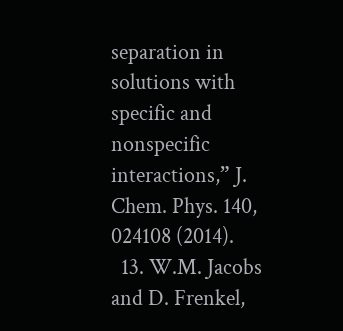separation in solutions with specific and nonspecific interactions,” J. Chem. Phys. 140, 024108 (2014).
  13. W.M. Jacobs and D. Frenkel,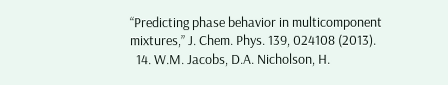“Predicting phase behavior in multicomponent mixtures,” J. Chem. Phys. 139, 024108 (2013).
  14. W.M. Jacobs, D.A. Nicholson, H.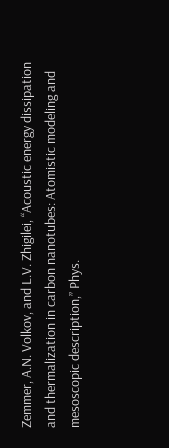Zemmer, A.N. Volkov, and L.V. Zhigilei, “Acoustic energy dissipation and thermalization in carbon nanotubes: Atomistic modeling and mesoscopic description,” Phys.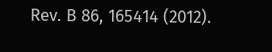Rev. B 86, 165414 (2012).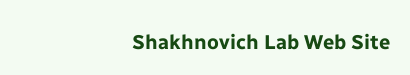Shakhnovich Lab Web Site